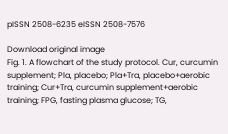pISSN 2508-6235 eISSN 2508-7576

Download original image
Fig. 1. A flowchart of the study protocol. Cur, curcumin supplement; Pla, placebo; Pla+Tra, placebo+aerobic training; Cur+Tra, curcumin supplement+aerobic training; FPG, fasting plasma glucose; TG,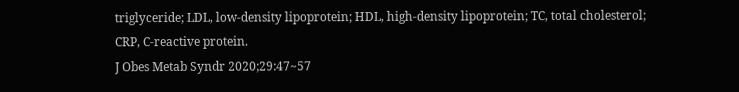triglyceride; LDL, low-density lipoprotein; HDL, high-density lipoprotein; TC, total cholesterol; CRP, C-reactive protein.
J Obes Metab Syndr 2020;29:47~57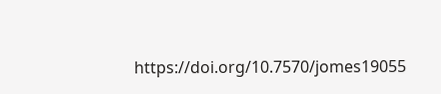https://doi.org/10.7570/jomes19055